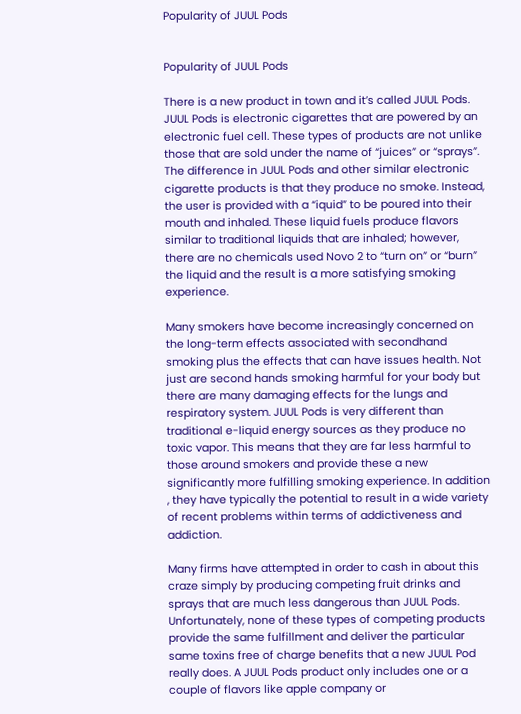Popularity of JUUL Pods


Popularity of JUUL Pods

There is a new product in town and it’s called JUUL Pods. JUUL Pods is electronic cigarettes that are powered by an electronic fuel cell. These types of products are not unlike those that are sold under the name of “juices” or “sprays”. The difference in JUUL Pods and other similar electronic cigarette products is that they produce no smoke. Instead, the user is provided with a “iquid” to be poured into their mouth and inhaled. These liquid fuels produce flavors similar to traditional liquids that are inhaled; however, there are no chemicals used Novo 2 to “turn on” or “burn” the liquid and the result is a more satisfying smoking experience.

Many smokers have become increasingly concerned on the long-term effects associated with secondhand smoking plus the effects that can have issues health. Not just are second hands smoking harmful for your body but there are many damaging effects for the lungs and respiratory system. JUUL Pods is very different than traditional e-liquid energy sources as they produce no toxic vapor. This means that they are far less harmful to those around smokers and provide these a new significantly more fulfilling smoking experience. In addition , they have typically the potential to result in a wide variety of recent problems within terms of addictiveness and addiction.

Many firms have attempted in order to cash in about this craze simply by producing competing fruit drinks and sprays that are much less dangerous than JUUL Pods. Unfortunately, none of these types of competing products provide the same fulfillment and deliver the particular same toxins free of charge benefits that a new JUUL Pod really does. A JUUL Pods product only includes one or a couple of flavors like apple company or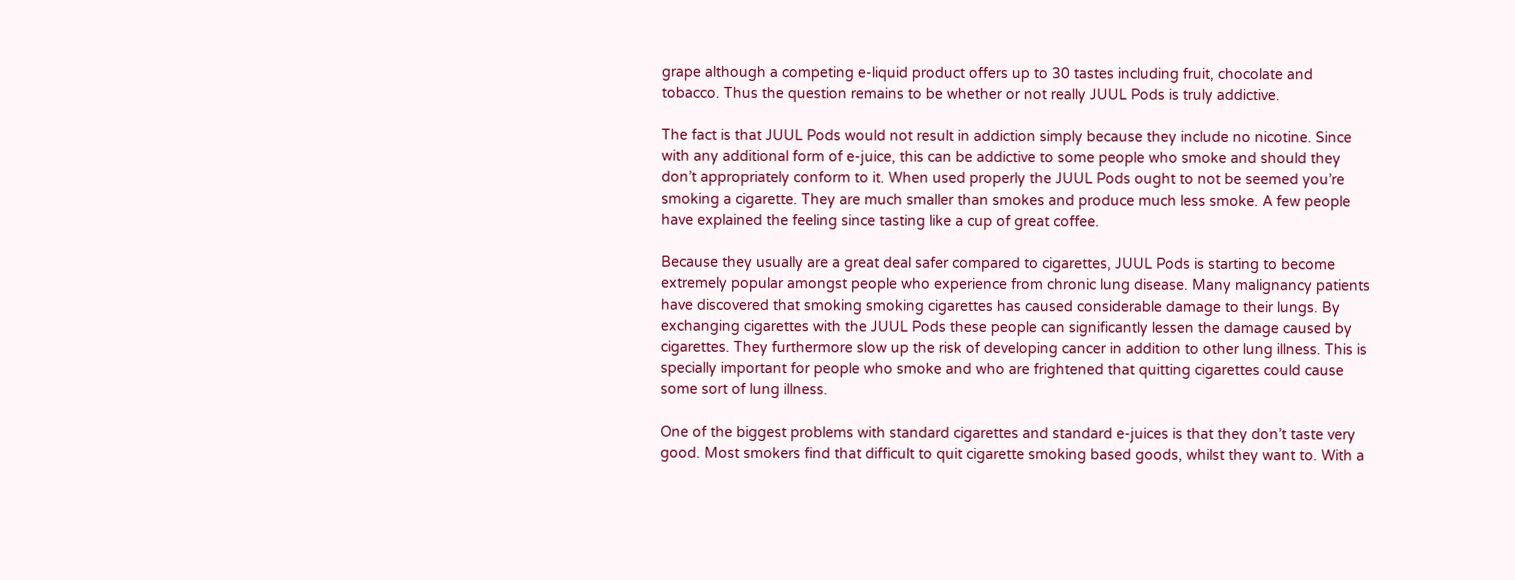grape although a competing e-liquid product offers up to 30 tastes including fruit, chocolate and tobacco. Thus the question remains to be whether or not really JUUL Pods is truly addictive.

The fact is that JUUL Pods would not result in addiction simply because they include no nicotine. Since with any additional form of e-juice, this can be addictive to some people who smoke and should they don’t appropriately conform to it. When used properly the JUUL Pods ought to not be seemed you’re smoking a cigarette. They are much smaller than smokes and produce much less smoke. A few people have explained the feeling since tasting like a cup of great coffee.

Because they usually are a great deal safer compared to cigarettes, JUUL Pods is starting to become extremely popular amongst people who experience from chronic lung disease. Many malignancy patients have discovered that smoking smoking cigarettes has caused considerable damage to their lungs. By exchanging cigarettes with the JUUL Pods these people can significantly lessen the damage caused by cigarettes. They furthermore slow up the risk of developing cancer in addition to other lung illness. This is specially important for people who smoke and who are frightened that quitting cigarettes could cause some sort of lung illness.

One of the biggest problems with standard cigarettes and standard e-juices is that they don’t taste very good. Most smokers find that difficult to quit cigarette smoking based goods, whilst they want to. With a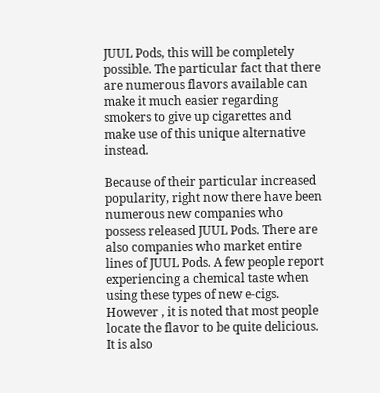JUUL Pods, this will be completely possible. The particular fact that there are numerous flavors available can make it much easier regarding smokers to give up cigarettes and make use of this unique alternative instead.

Because of their particular increased popularity, right now there have been numerous new companies who possess released JUUL Pods. There are also companies who market entire lines of JUUL Pods. A few people report experiencing a chemical taste when using these types of new e-cigs. However , it is noted that most people locate the flavor to be quite delicious. It is also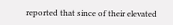reported that since of their elevated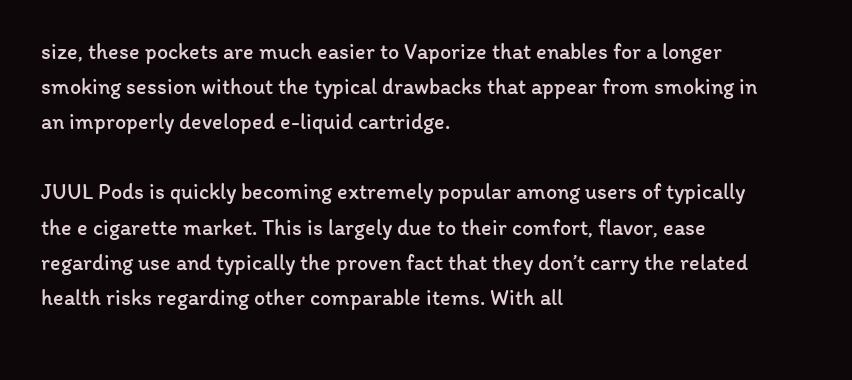size, these pockets are much easier to Vaporize that enables for a longer smoking session without the typical drawbacks that appear from smoking in an improperly developed e-liquid cartridge.

JUUL Pods is quickly becoming extremely popular among users of typically the e cigarette market. This is largely due to their comfort, flavor, ease regarding use and typically the proven fact that they don’t carry the related health risks regarding other comparable items. With all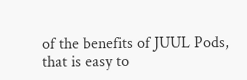of the benefits of JUUL Pods, that is easy to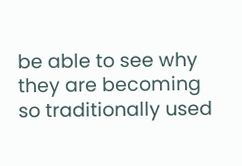be able to see why they are becoming so traditionally used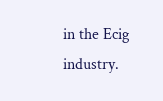in the Ecig industry.